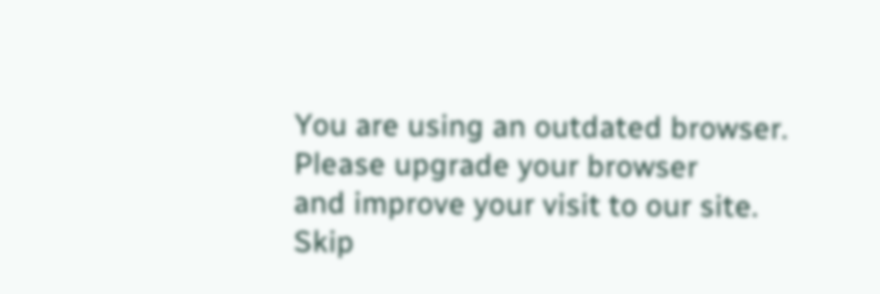You are using an outdated browser.
Please upgrade your browser
and improve your visit to our site.
Skip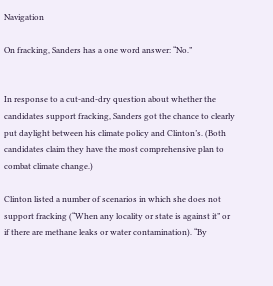Navigation

On fracking, Sanders has a one word answer: “No.”


In response to a cut-and-dry question about whether the candidates support fracking, Sanders got the chance to clearly put daylight between his climate policy and Clinton’s. (Both candidates claim they have the most comprehensive plan to combat climate change.)

Clinton listed a number of scenarios in which she does not support fracking (“When any locality or state is against it” or if there are methane leaks or water contamination). “By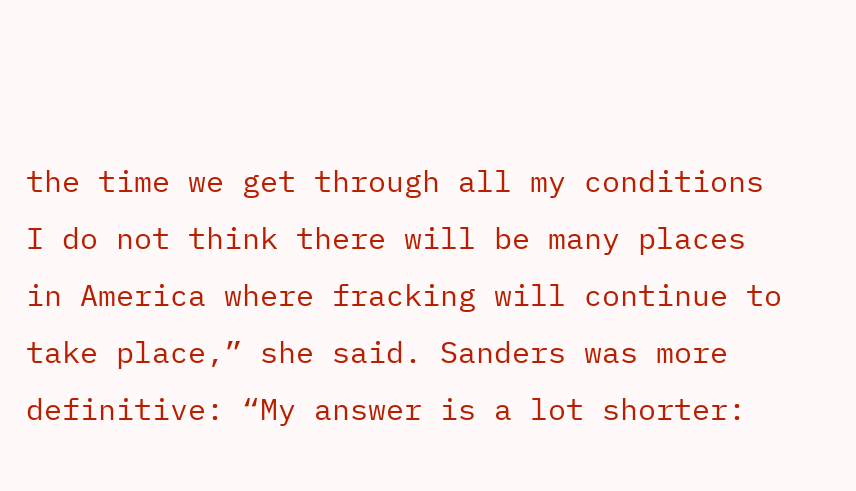the time we get through all my conditions I do not think there will be many places in America where fracking will continue to take place,” she said. Sanders was more definitive: “My answer is a lot shorter: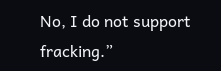No, I do not support fracking.”